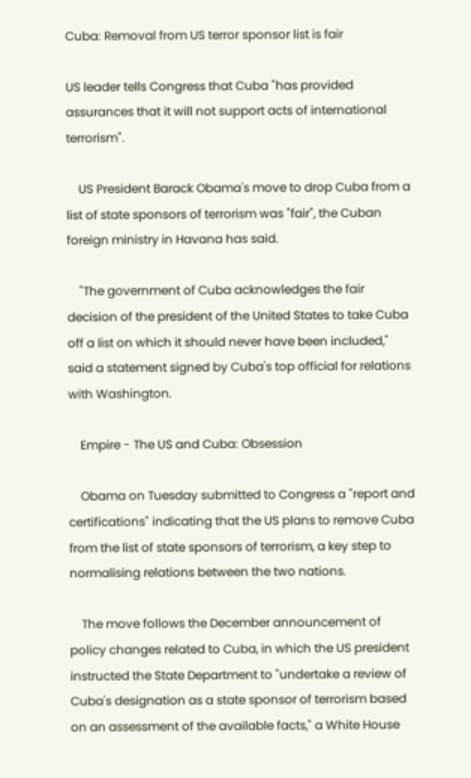Cuba: Removal from US terror sponsor list is fair

US leader tells Congress that Cuba "has provided assurances that it will not support acts of international terrorism".

    US President Barack Obama's move to drop Cuba from a list of state sponsors of terrorism was "fair", the Cuban foreign ministry in Havana has said.

    "The government of Cuba acknowledges the fair decision of the president of the United States to take Cuba off a list on which it should never have been included," said a statement signed by Cuba's top official for relations with Washington.

    Empire - The US and Cuba: Obsession

    Obama on Tuesday submitted to Congress a "report and certifications" indicating that the US plans to remove Cuba from the list of state sponsors of terrorism, a key step to normalising relations between the two nations.

    The move follows the December announcement of policy changes related to Cuba, in which the US president instructed the State Department to "undertake a review of Cuba's designation as a state sponsor of terrorism based on an assessment of the available facts," a White House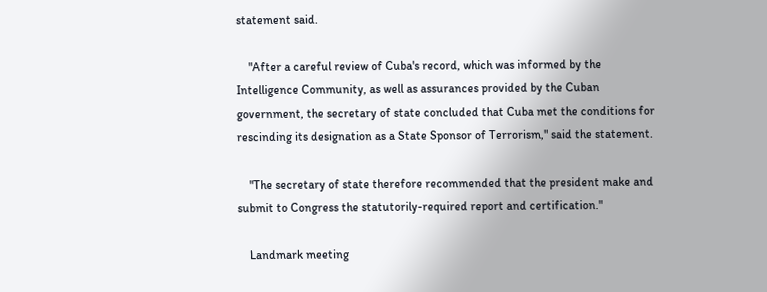statement said.

    "After a careful review of Cuba's record, which was informed by the Intelligence Community, as well as assurances provided by the Cuban government, the secretary of state concluded that Cuba met the conditions for rescinding its designation as a State Sponsor of Terrorism," said the statement.

    "The secretary of state therefore recommended that the president make and submit to Congress the statutorily-required report and certification."

    Landmark meeting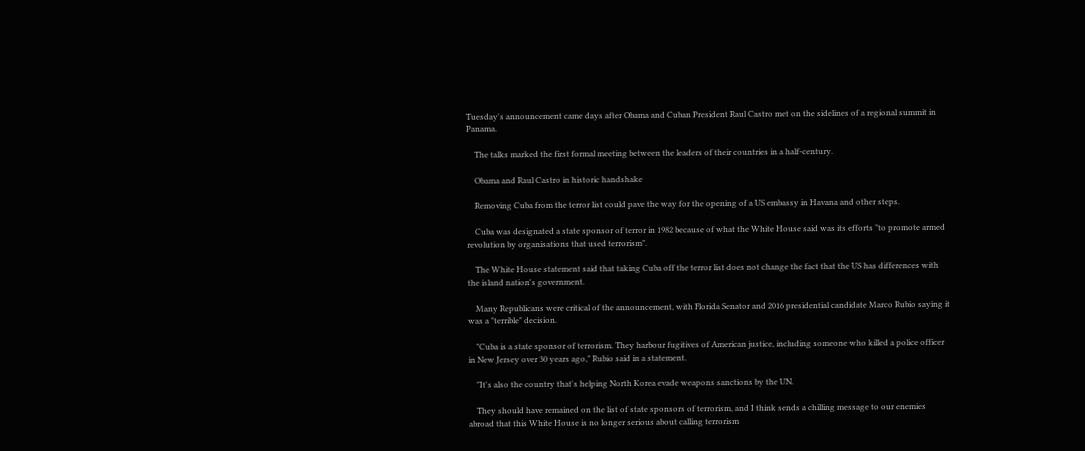Tuesday's announcement came days after Obama and Cuban President Raul Castro met on the sidelines of a regional summit in Panama.

    The talks marked the first formal meeting between the leaders of their countries in a half-century.

    Obama and Raul Castro in historic handshake

    Removing Cuba from the terror list could pave the way for the opening of a US embassy in Havana and other steps.

    Cuba was designated a state sponsor of terror in 1982 because of what the White House said was its efforts "to promote armed revolution by organisations that used terrorism".

    The White House statement said that taking Cuba off the terror list does not change the fact that the US has differences with the island nation's government.

    Many Republicans were critical of the announcement, with Florida Senator and 2016 presidential candidate Marco Rubio saying it was a "terrible" decision.

    "Cuba is a state sponsor of terrorism. They harbour fugitives of American justice, including someone who killed a police officer in New Jersey over 30 years ago," Rubio said in a statement.

    "It's also the country that's helping North Korea evade weapons sanctions by the UN.

    They should have remained on the list of state sponsors of terrorism, and I think sends a chilling message to our enemies abroad that this White House is no longer serious about calling terrorism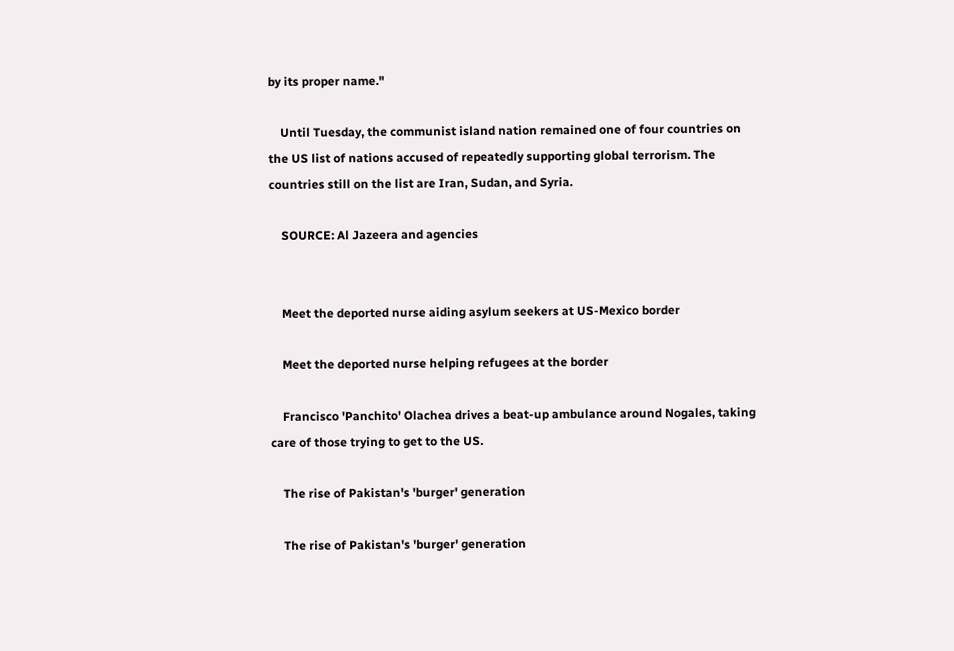by its proper name."

    Until Tuesday, the communist island nation remained one of four countries on the US list of nations accused of repeatedly supporting global terrorism. The countries still on the list are Iran, Sudan, and Syria.

    SOURCE: Al Jazeera and agencies


    Meet the deported nurse aiding asylum seekers at US-Mexico border

    Meet the deported nurse helping refugees at the border

    Francisco 'Panchito' Olachea drives a beat-up ambulance around Nogales, taking care of those trying to get to the US.

    The rise of Pakistan's 'burger' generation

    The rise of Pakistan's 'burger' generation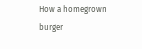How a homegrown burger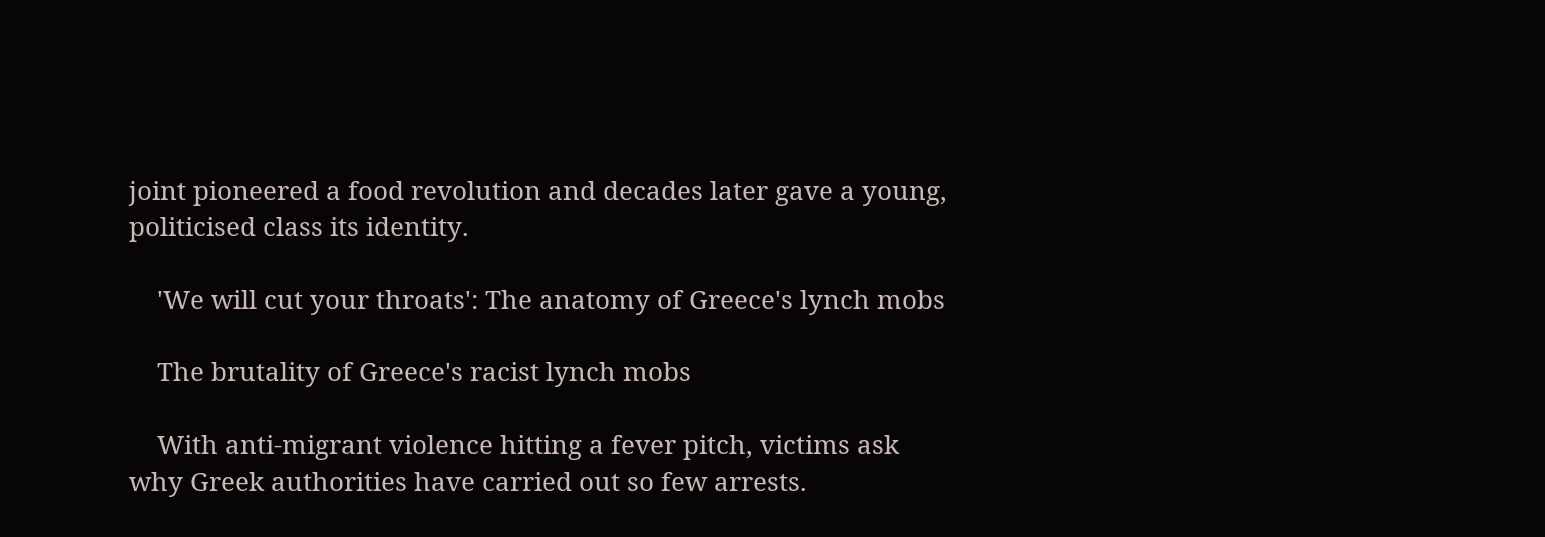joint pioneered a food revolution and decades later gave a young, politicised class its identity.

    'We will cut your throats': The anatomy of Greece's lynch mobs

    The brutality of Greece's racist lynch mobs

    With anti-migrant violence hitting a fever pitch, victims ask why Greek authorities have carried out so few arrests.